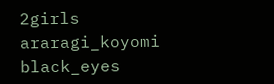2girls araragi_koyomi black_eyes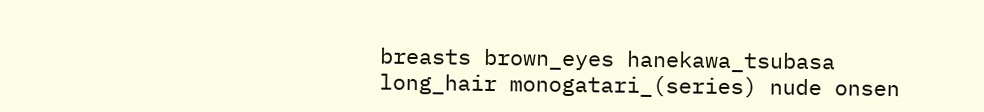breasts brown_eyes hanekawa_tsubasa long_hair monogatari_(series) nude onsen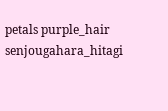petals purple_hair senjougahara_hitagi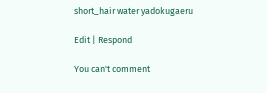short_hair water yadokugaeru

Edit | Respond

You can't comment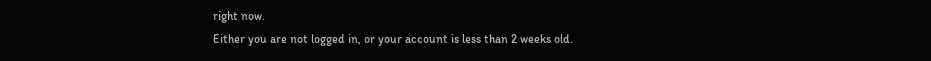right now.
Either you are not logged in, or your account is less than 2 weeks old.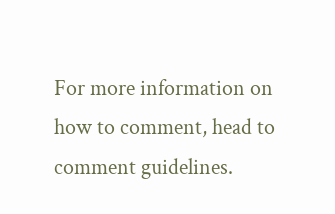For more information on how to comment, head to comment guidelines.